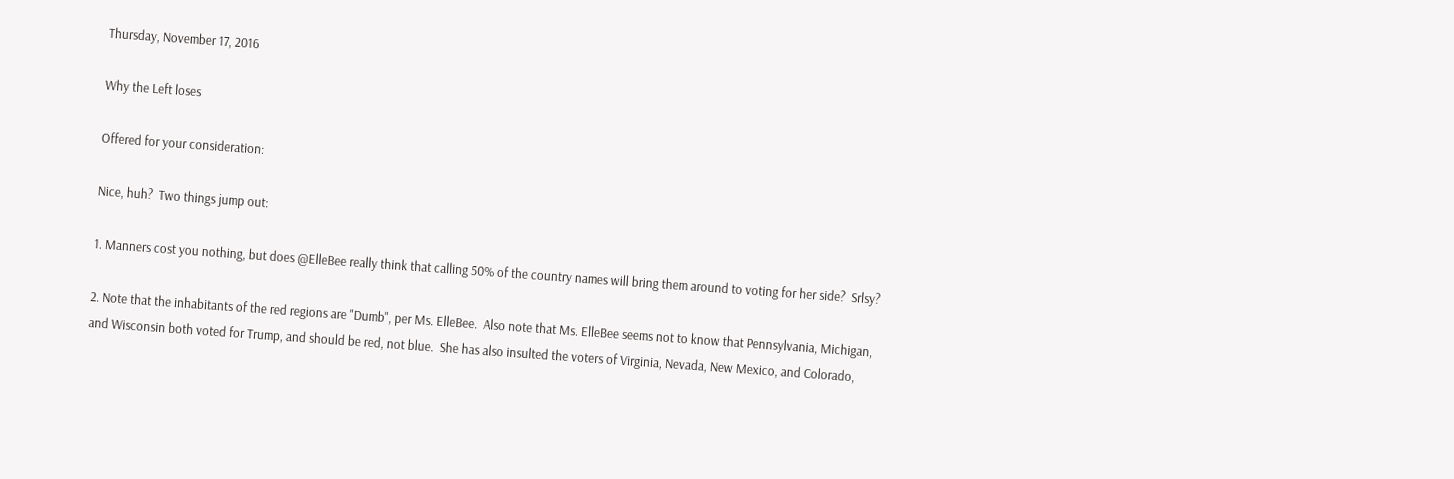Thursday, November 17, 2016

Why the Left loses

Offered for your consideration:

Nice, huh?  Two things jump out:

1. Manners cost you nothing, but does @ElleBee really think that calling 50% of the country names will bring them around to voting for her side?  Srlsy?

2. Note that the inhabitants of the red regions are "Dumb", per Ms. ElleBee.  Also note that Ms. ElleBee seems not to know that Pennsylvania, Michigan, and Wisconsin both voted for Trump, and should be red, not blue.  She has also insulted the voters of Virginia, Nevada, New Mexico, and Colorado,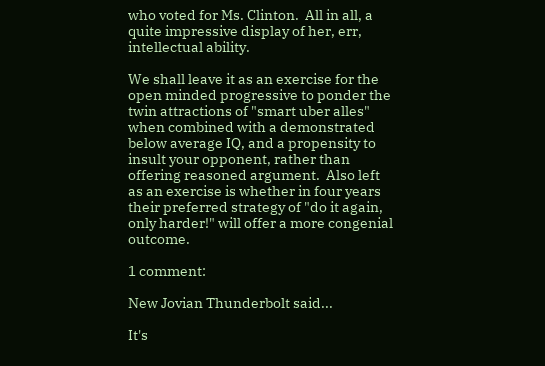who voted for Ms. Clinton.  All in all, a quite impressive display of her, err, intellectual ability.

We shall leave it as an exercise for the open minded progressive to ponder the twin attractions of "smart uber alles" when combined with a demonstrated below average IQ, and a propensity to insult your opponent, rather than offering reasoned argument.  Also left as an exercise is whether in four years their preferred strategy of "do it again, only harder!" will offer a more congenial outcome.

1 comment:

New Jovian Thunderbolt said...

It's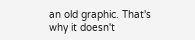an old graphic. That's why it doesn't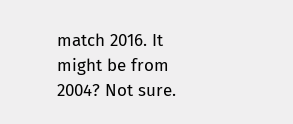match 2016. It might be from 2004? Not sure.